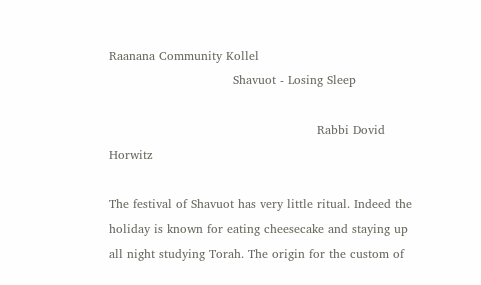Raanana Community Kollel
                               Shavuot - Losing Sleep

                                                    Rabbi Dovid Horwitz

The festival of Shavuot has very little ritual. Indeed the holiday is known for eating cheesecake and staying up all night studying Torah. The origin for the custom of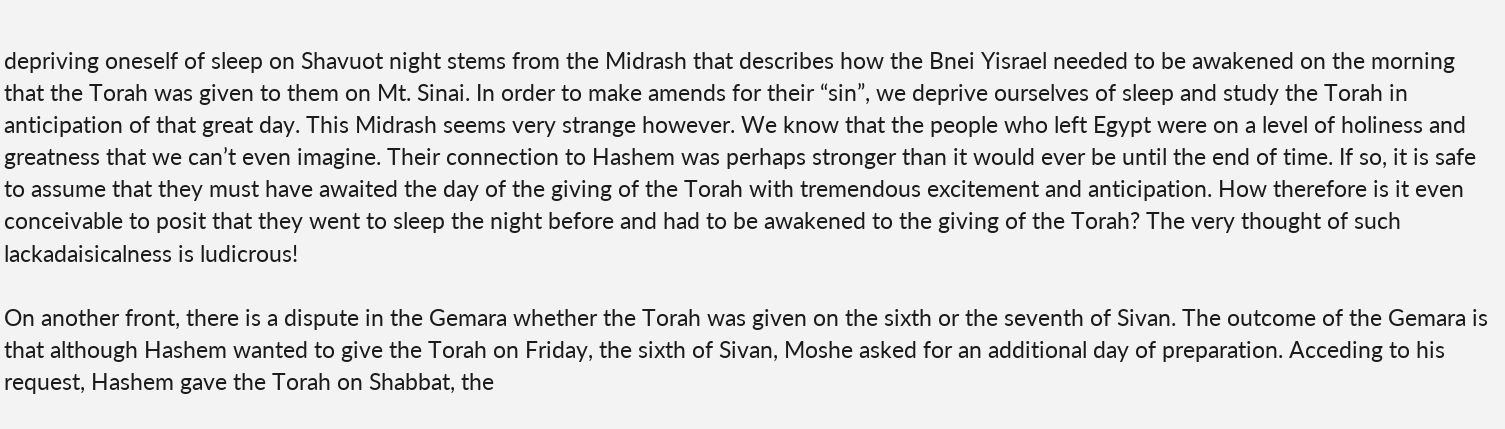depriving oneself of sleep on Shavuot night stems from the Midrash that describes how the Bnei Yisrael needed to be awakened on the morning that the Torah was given to them on Mt. Sinai. In order to make amends for their “sin”, we deprive ourselves of sleep and study the Torah in anticipation of that great day. This Midrash seems very strange however. We know that the people who left Egypt were on a level of holiness and greatness that we can’t even imagine. Their connection to Hashem was perhaps stronger than it would ever be until the end of time. If so, it is safe to assume that they must have awaited the day of the giving of the Torah with tremendous excitement and anticipation. How therefore is it even conceivable to posit that they went to sleep the night before and had to be awakened to the giving of the Torah? The very thought of such lackadaisicalness is ludicrous!

On another front, there is a dispute in the Gemara whether the Torah was given on the sixth or the seventh of Sivan. The outcome of the Gemara is that although Hashem wanted to give the Torah on Friday, the sixth of Sivan, Moshe asked for an additional day of preparation. Acceding to his request, Hashem gave the Torah on Shabbat, the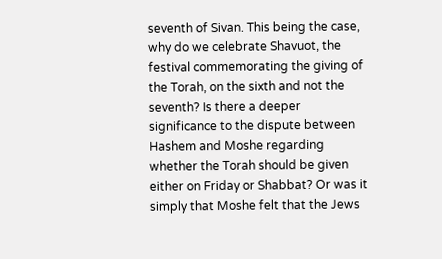seventh of Sivan. This being the case, why do we celebrate Shavuot, the festival commemorating the giving of the Torah, on the sixth and not the seventh? Is there a deeper significance to the dispute between Hashem and Moshe regarding whether the Torah should be given either on Friday or Shabbat? Or was it simply that Moshe felt that the Jews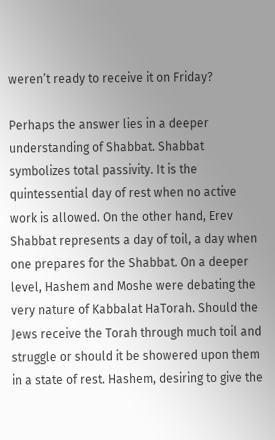weren’t ready to receive it on Friday?

Perhaps the answer lies in a deeper understanding of Shabbat. Shabbat symbolizes total passivity. It is the quintessential day of rest when no active work is allowed. On the other hand, Erev Shabbat represents a day of toil, a day when one prepares for the Shabbat. On a deeper level, Hashem and Moshe were debating the very nature of Kabbalat HaTorah. Should the Jews receive the Torah through much toil and struggle or should it be showered upon them in a state of rest. Hashem, desiring to give the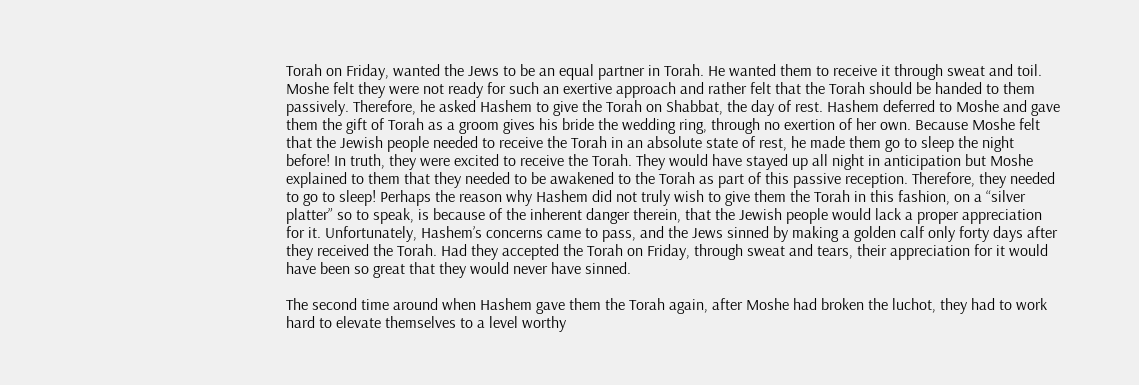Torah on Friday, wanted the Jews to be an equal partner in Torah. He wanted them to receive it through sweat and toil. Moshe felt they were not ready for such an exertive approach and rather felt that the Torah should be handed to them passively. Therefore, he asked Hashem to give the Torah on Shabbat, the day of rest. Hashem deferred to Moshe and gave them the gift of Torah as a groom gives his bride the wedding ring, through no exertion of her own. Because Moshe felt that the Jewish people needed to receive the Torah in an absolute state of rest, he made them go to sleep the night before! In truth, they were excited to receive the Torah. They would have stayed up all night in anticipation but Moshe explained to them that they needed to be awakened to the Torah as part of this passive reception. Therefore, they needed to go to sleep! Perhaps the reason why Hashem did not truly wish to give them the Torah in this fashion, on a “silver platter” so to speak, is because of the inherent danger therein, that the Jewish people would lack a proper appreciation for it. Unfortunately, Hashem’s concerns came to pass, and the Jews sinned by making a golden calf only forty days after they received the Torah. Had they accepted the Torah on Friday, through sweat and tears, their appreciation for it would have been so great that they would never have sinned.

The second time around when Hashem gave them the Torah again, after Moshe had broken the luchot, they had to work hard to elevate themselves to a level worthy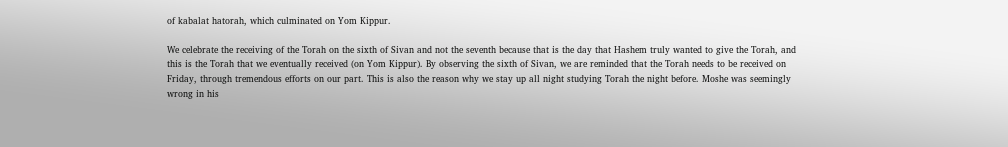of kabalat hatorah, which culminated on Yom Kippur.

We celebrate the receiving of the Torah on the sixth of Sivan and not the seventh because that is the day that Hashem truly wanted to give the Torah, and this is the Torah that we eventually received (on Yom Kippur). By observing the sixth of Sivan, we are reminded that the Torah needs to be received on Friday, through tremendous efforts on our part. This is also the reason why we stay up all night studying Torah the night before. Moshe was seemingly wrong in his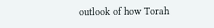outlook of how Torah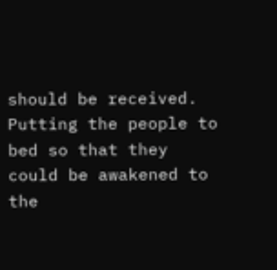should be received. Putting the people to bed so that they could be awakened to the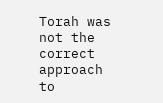Torah was not the correct approach to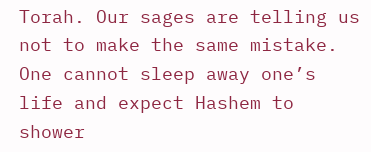Torah. Our sages are telling us not to make the same mistake. One cannot sleep away one’s life and expect Hashem to shower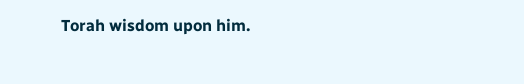Torah wisdom upon him.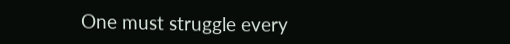One must struggle every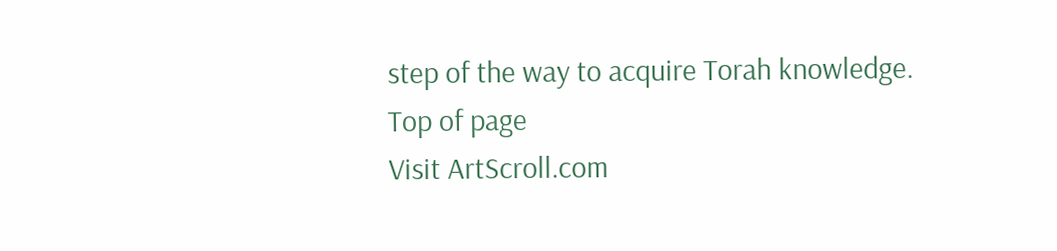step of the way to acquire Torah knowledge.
Top of page
Visit ArtScroll.com